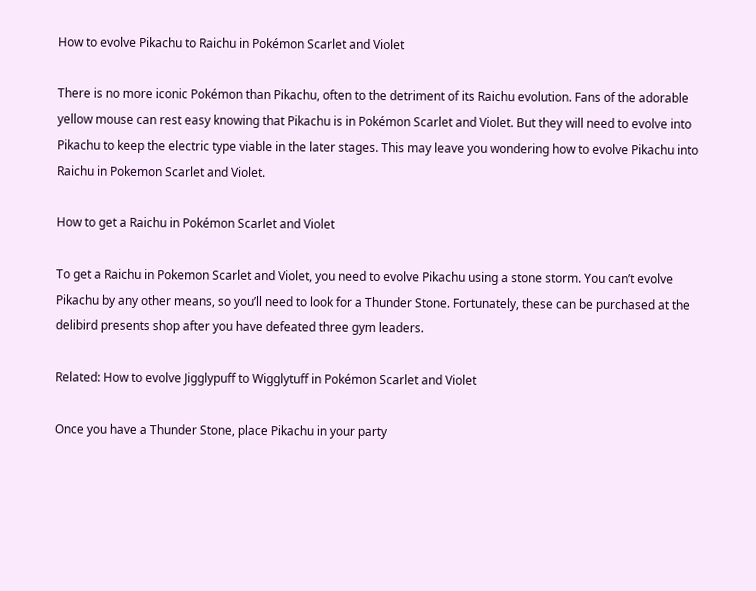How to evolve Pikachu to Raichu in Pokémon Scarlet and Violet

There is no more iconic Pokémon than Pikachu, often to the detriment of its Raichu evolution. Fans of the adorable yellow mouse can rest easy knowing that Pikachu is in Pokémon Scarlet and Violet. But they will need to evolve into Pikachu to keep the electric type viable in the later stages. This may leave you wondering how to evolve Pikachu into Raichu in Pokemon Scarlet and Violet.

How to get a Raichu in Pokémon Scarlet and Violet

To get a Raichu in Pokemon Scarlet and Violet, you need to evolve Pikachu using a stone storm. You can’t evolve Pikachu by any other means, so you’ll need to look for a Thunder Stone. Fortunately, these can be purchased at the delibird presents shop after you have defeated three gym leaders.

Related: How to evolve Jigglypuff to Wigglytuff in Pokémon Scarlet and Violet

Once you have a Thunder Stone, place Pikachu in your party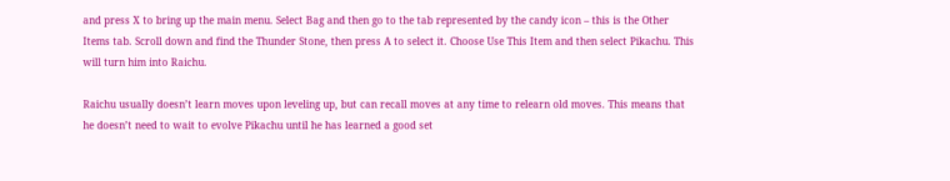and press X to bring up the main menu. Select Bag and then go to the tab represented by the candy icon – this is the Other Items tab. Scroll down and find the Thunder Stone, then press A to select it. Choose Use This Item and then select Pikachu. This will turn him into Raichu.

Raichu usually doesn’t learn moves upon leveling up, but can recall moves at any time to relearn old moves. This means that he doesn’t need to wait to evolve Pikachu until he has learned a good set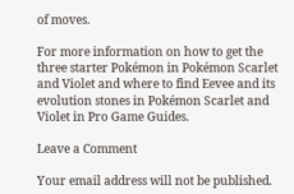of moves.

For more information on how to get the three starter Pokémon in Pokémon Scarlet and Violet and where to find Eevee and its evolution stones in Pokémon Scarlet and Violet in Pro Game Guides.

Leave a Comment

Your email address will not be published.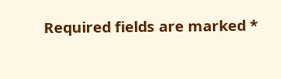Required fields are marked *